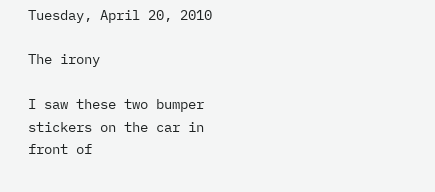Tuesday, April 20, 2010

The irony

I saw these two bumper stickers on the car in front of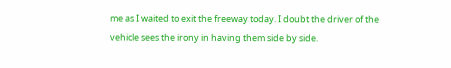me as I waited to exit the freeway today. I doubt the driver of the vehicle sees the irony in having them side by side.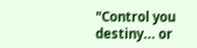"Control you destiny... or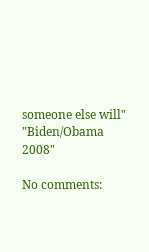someone else will" "Biden/Obama 2008"

No comments: